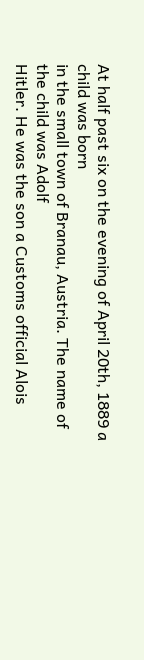At half past six on the evening of April 20th, 1889 a child was born
in the small town of Branau, Austria. The name of the child was Adolf
Hitler. He was the son a Customs official Alois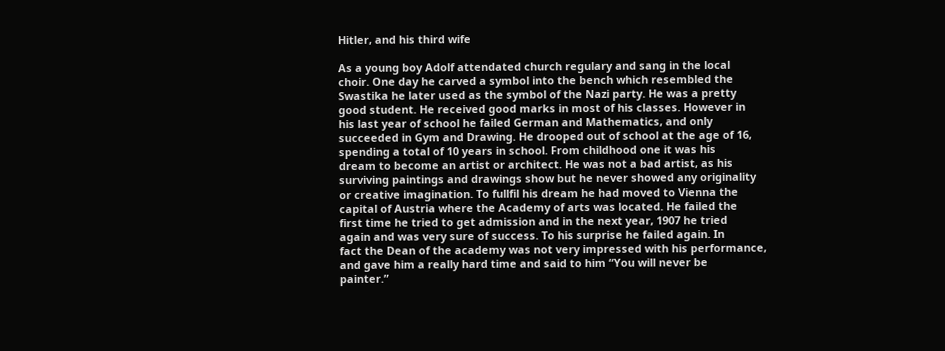Hitler, and his third wife

As a young boy Adolf attendated church regulary and sang in the local
choir. One day he carved a symbol into the bench which resembled the
Swastika he later used as the symbol of the Nazi party. He was a pretty
good student. He received good marks in most of his classes. However in
his last year of school he failed German and Mathematics, and only
succeeded in Gym and Drawing. He drooped out of school at the age of 16,
spending a total of 10 years in school. From childhood one it was his
dream to become an artist or architect. He was not a bad artist, as his
surviving paintings and drawings show but he never showed any originality
or creative imagination. To fullfil his dream he had moved to Vienna the
capital of Austria where the Academy of arts was located. He failed the
first time he tried to get admission and in the next year, 1907 he tried
again and was very sure of success. To his surprise he failed again. In
fact the Dean of the academy was not very impressed with his performance,
and gave him a really hard time and said to him “You will never be
painter.”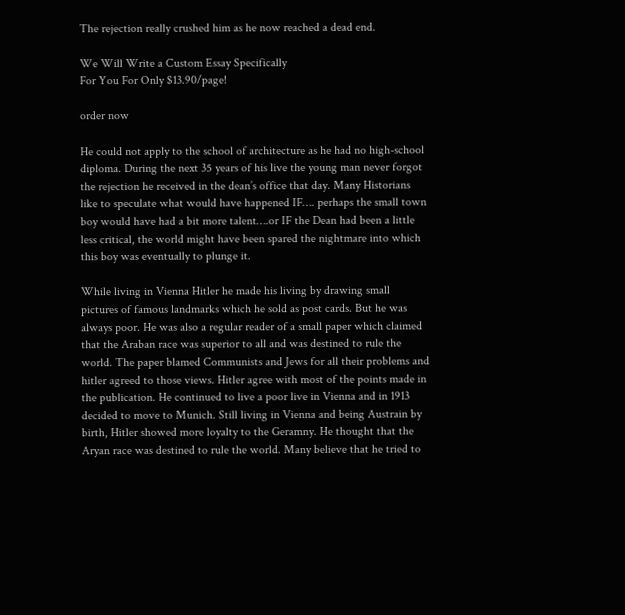The rejection really crushed him as he now reached a dead end.

We Will Write a Custom Essay Specifically
For You For Only $13.90/page!

order now

He could not apply to the school of architecture as he had no high-school
diploma. During the next 35 years of his live the young man never forgot
the rejection he received in the dean’s office that day. Many Historians
like to speculate what would have happened IF…. perhaps the small town
boy would have had a bit more talent….or IF the Dean had been a little
less critical, the world might have been spared the nightmare into which
this boy was eventually to plunge it.

While living in Vienna Hitler he made his living by drawing small
pictures of famous landmarks which he sold as post cards. But he was
always poor. He was also a regular reader of a small paper which claimed
that the Araban race was superior to all and was destined to rule the
world. The paper blamed Communists and Jews for all their problems and
hitler agreed to those views. Hitler agree with most of the points made in
the publication. He continued to live a poor live in Vienna and in 1913
decided to move to Munich. Still living in Vienna and being Austrain by
birth, Hitler showed more loyalty to the Geramny. He thought that the
Aryan race was destined to rule the world. Many believe that he tried to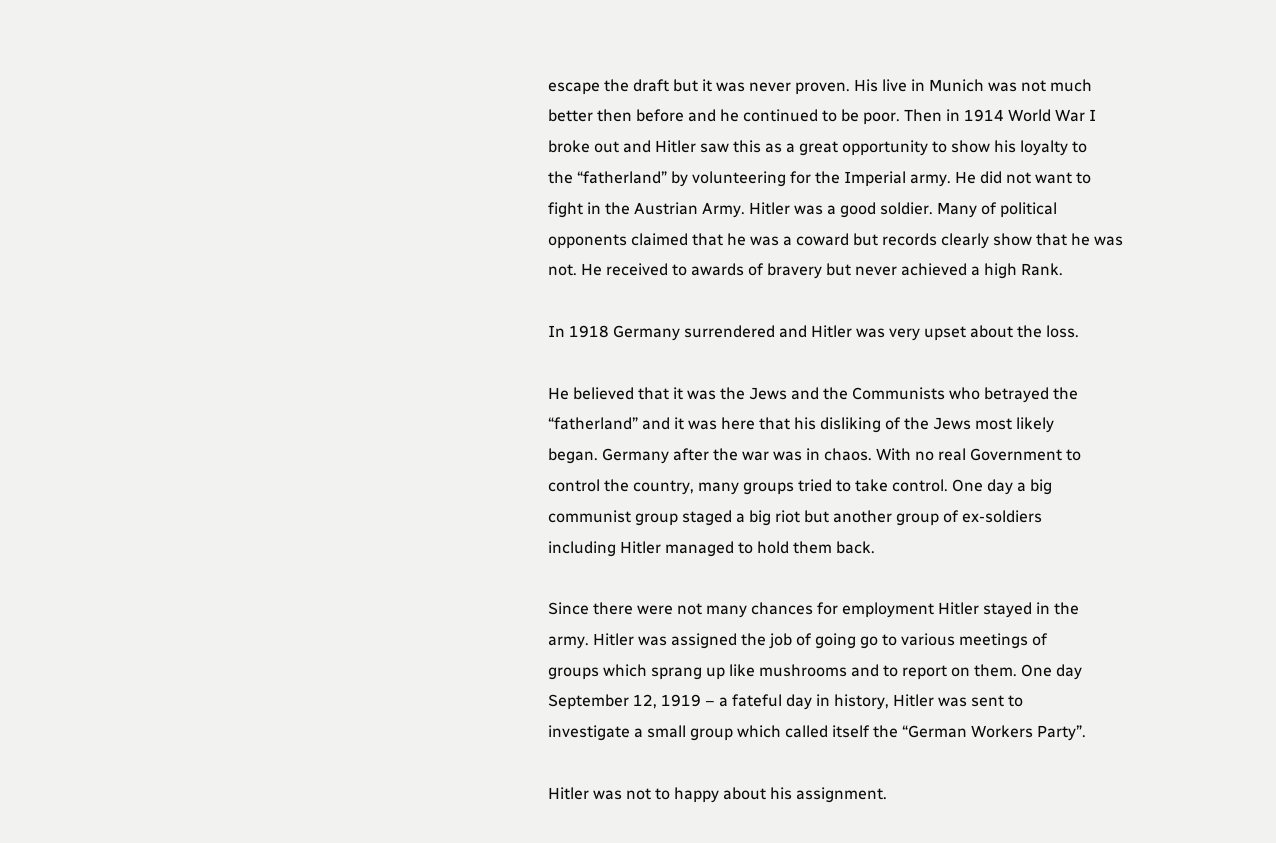escape the draft but it was never proven. His live in Munich was not much
better then before and he continued to be poor. Then in 1914 World War I
broke out and Hitler saw this as a great opportunity to show his loyalty to
the “fatherland” by volunteering for the Imperial army. He did not want to
fight in the Austrian Army. Hitler was a good soldier. Many of political
opponents claimed that he was a coward but records clearly show that he was
not. He received to awards of bravery but never achieved a high Rank.

In 1918 Germany surrendered and Hitler was very upset about the loss.

He believed that it was the Jews and the Communists who betrayed the
“fatherland” and it was here that his disliking of the Jews most likely
began. Germany after the war was in chaos. With no real Government to
control the country, many groups tried to take control. One day a big
communist group staged a big riot but another group of ex-soldiers
including Hitler managed to hold them back.

Since there were not many chances for employment Hitler stayed in the
army. Hitler was assigned the job of going go to various meetings of
groups which sprang up like mushrooms and to report on them. One day
September 12, 1919 – a fateful day in history, Hitler was sent to
investigate a small group which called itself the “German Workers Party”.

Hitler was not to happy about his assignment.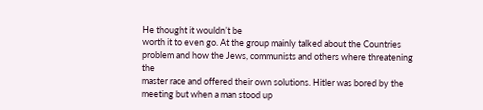He thought it wouldn’t be
worth it to even go. At the group mainly talked about the Countries
problem and how the Jews, communists and others where threatening the
master race and offered their own solutions. Hitler was bored by the
meeting but when a man stood up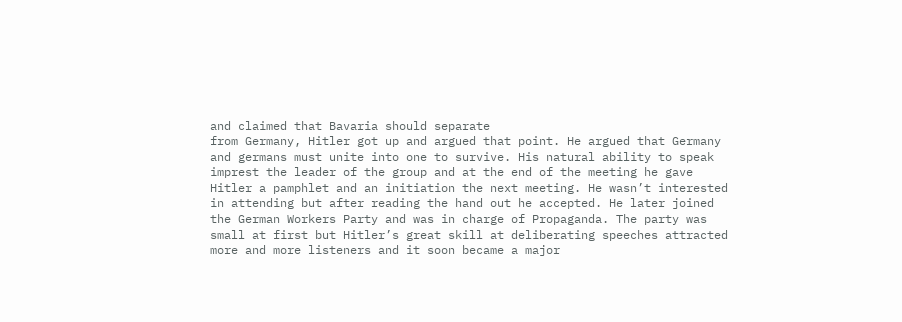and claimed that Bavaria should separate
from Germany, Hitler got up and argued that point. He argued that Germany
and germans must unite into one to survive. His natural ability to speak
imprest the leader of the group and at the end of the meeting he gave
Hitler a pamphlet and an initiation the next meeting. He wasn’t interested
in attending but after reading the hand out he accepted. He later joined
the German Workers Party and was in charge of Propaganda. The party was
small at first but Hitler’s great skill at deliberating speeches attracted
more and more listeners and it soon became a major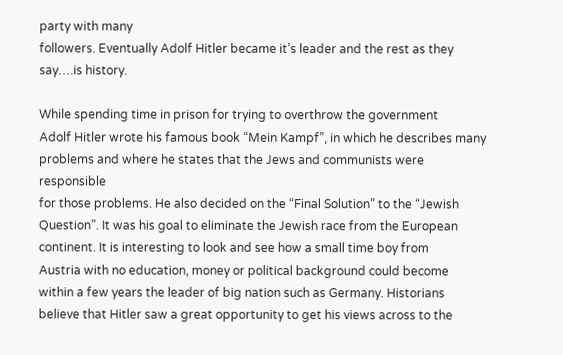party with many
followers. Eventually Adolf Hitler became it’s leader and the rest as they
say….is history.

While spending time in prison for trying to overthrow the government
Adolf Hitler wrote his famous book “Mein Kampf”, in which he describes many
problems and where he states that the Jews and communists were responsible
for those problems. He also decided on the “Final Solution” to the “Jewish
Question”. It was his goal to eliminate the Jewish race from the European
continent. It is interesting to look and see how a small time boy from
Austria with no education, money or political background could become
within a few years the leader of big nation such as Germany. Historians
believe that Hitler saw a great opportunity to get his views across to the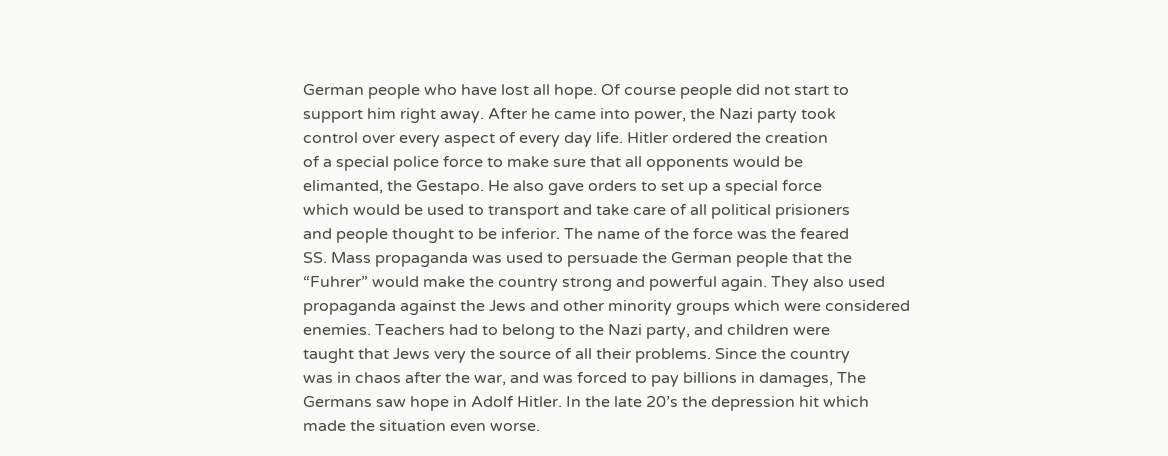German people who have lost all hope. Of course people did not start to
support him right away. After he came into power, the Nazi party took
control over every aspect of every day life. Hitler ordered the creation
of a special police force to make sure that all opponents would be
elimanted, the Gestapo. He also gave orders to set up a special force
which would be used to transport and take care of all political prisioners
and people thought to be inferior. The name of the force was the feared
SS. Mass propaganda was used to persuade the German people that the
“Fuhrer” would make the country strong and powerful again. They also used
propaganda against the Jews and other minority groups which were considered
enemies. Teachers had to belong to the Nazi party, and children were
taught that Jews very the source of all their problems. Since the country
was in chaos after the war, and was forced to pay billions in damages, The
Germans saw hope in Adolf Hitler. In the late 20’s the depression hit which
made the situation even worse.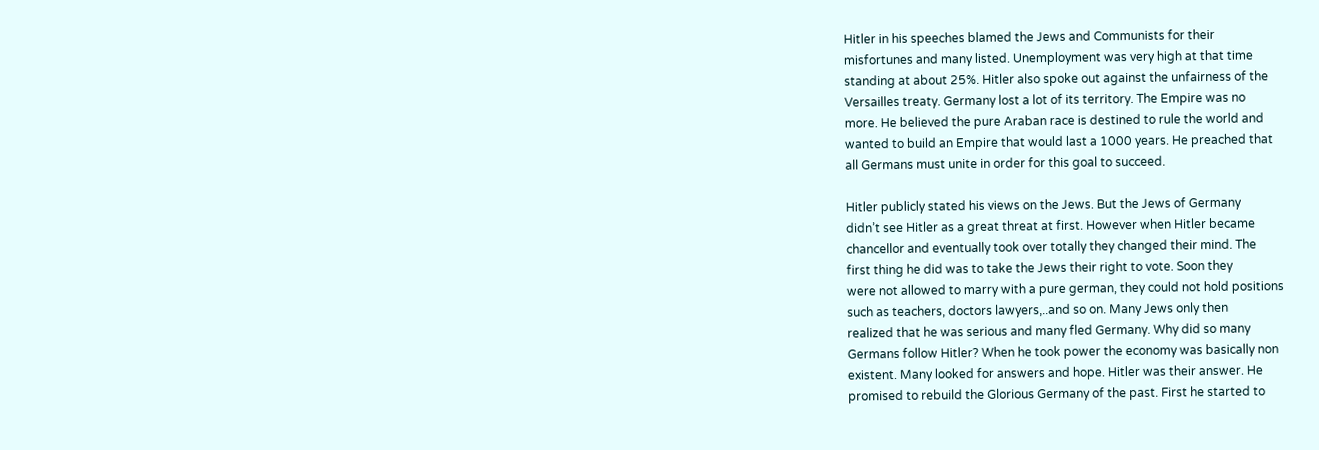Hitler in his speeches blamed the Jews and Communists for their
misfortunes and many listed. Unemployment was very high at that time
standing at about 25%. Hitler also spoke out against the unfairness of the
Versailles treaty. Germany lost a lot of its territory. The Empire was no
more. He believed the pure Araban race is destined to rule the world and
wanted to build an Empire that would last a 1000 years. He preached that
all Germans must unite in order for this goal to succeed.

Hitler publicly stated his views on the Jews. But the Jews of Germany
didn’t see Hitler as a great threat at first. However when Hitler became
chancellor and eventually took over totally they changed their mind. The
first thing he did was to take the Jews their right to vote. Soon they
were not allowed to marry with a pure german, they could not hold positions
such as teachers, doctors lawyers,..and so on. Many Jews only then
realized that he was serious and many fled Germany. Why did so many
Germans follow Hitler? When he took power the economy was basically non
existent. Many looked for answers and hope. Hitler was their answer. He
promised to rebuild the Glorious Germany of the past. First he started to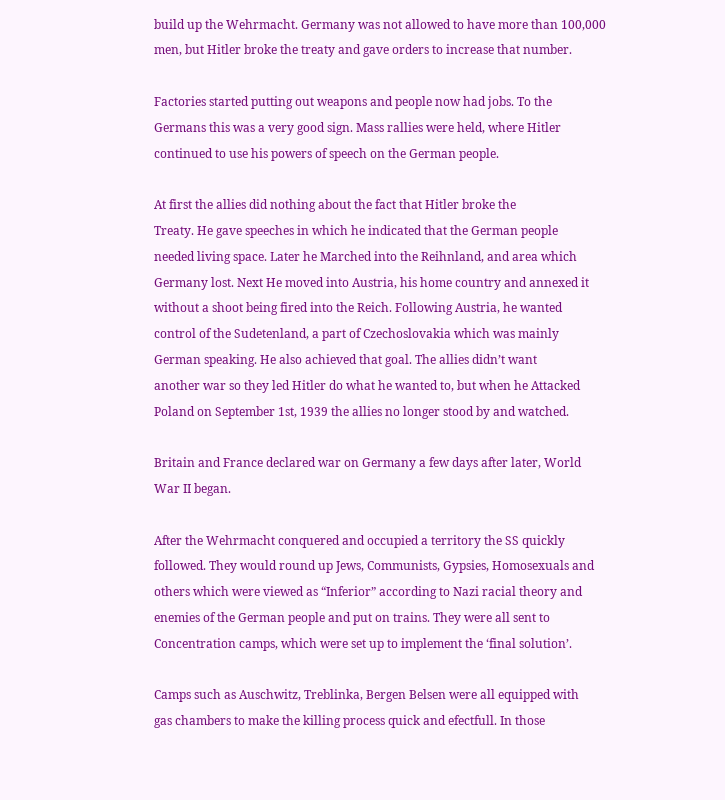build up the Wehrmacht. Germany was not allowed to have more than 100,000
men, but Hitler broke the treaty and gave orders to increase that number.

Factories started putting out weapons and people now had jobs. To the
Germans this was a very good sign. Mass rallies were held, where Hitler
continued to use his powers of speech on the German people.

At first the allies did nothing about the fact that Hitler broke the
Treaty. He gave speeches in which he indicated that the German people
needed living space. Later he Marched into the Reihnland, and area which
Germany lost. Next He moved into Austria, his home country and annexed it
without a shoot being fired into the Reich. Following Austria, he wanted
control of the Sudetenland, a part of Czechoslovakia which was mainly
German speaking. He also achieved that goal. The allies didn’t want
another war so they led Hitler do what he wanted to, but when he Attacked
Poland on September 1st, 1939 the allies no longer stood by and watched.

Britain and France declared war on Germany a few days after later, World
War II began.

After the Wehrmacht conquered and occupied a territory the SS quickly
followed. They would round up Jews, Communists, Gypsies, Homosexuals and
others which were viewed as “Inferior” according to Nazi racial theory and
enemies of the German people and put on trains. They were all sent to
Concentration camps, which were set up to implement the ‘final solution’.

Camps such as Auschwitz, Treblinka, Bergen Belsen were all equipped with
gas chambers to make the killing process quick and efectfull. In those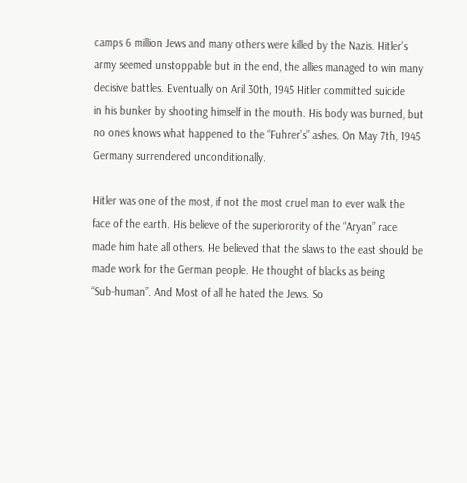camps 6 million Jews and many others were killed by the Nazis. Hitler’s
army seemed unstoppable but in the end, the allies managed to win many
decisive battles. Eventually on Aril 30th, 1945 Hitler committed suicide
in his bunker by shooting himself in the mouth. His body was burned, but
no ones knows what happened to the “Fuhrer’s” ashes. On May 7th, 1945
Germany surrendered unconditionally.

Hitler was one of the most, if not the most cruel man to ever walk the
face of the earth. His believe of the superiorority of the “Aryan” race
made him hate all others. He believed that the slaws to the east should be
made work for the German people. He thought of blacks as being
“Sub-human”. And Most of all he hated the Jews. So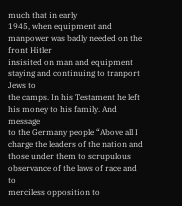much that in early
1945, when equipment and manpower was badly needed on the front Hitler
insisited on man and equipment staying and continuing to tranport Jews to
the camps. In his Testament he left his money to his family. And message
to the Germany people “Above all I charge the leaders of the nation and
those under them to scrupulous observance of the laws of race and to
merciless opposition to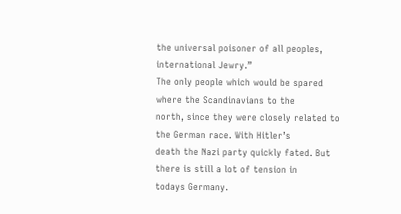the universal poisoner of all peoples,
international Jewry.”
The only people which would be spared where the Scandinavians to the
north, since they were closely related to the German race. With Hitler’s
death the Nazi party quickly fated. But there is still a lot of tension in
todays Germany.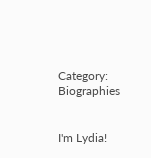Category: Biographies


I'm Lydia!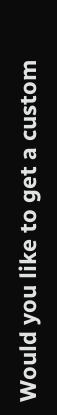Would you like to get a custom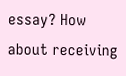essay? How about receiving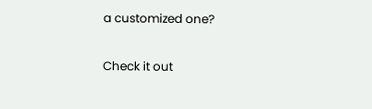a customized one?

Check it out